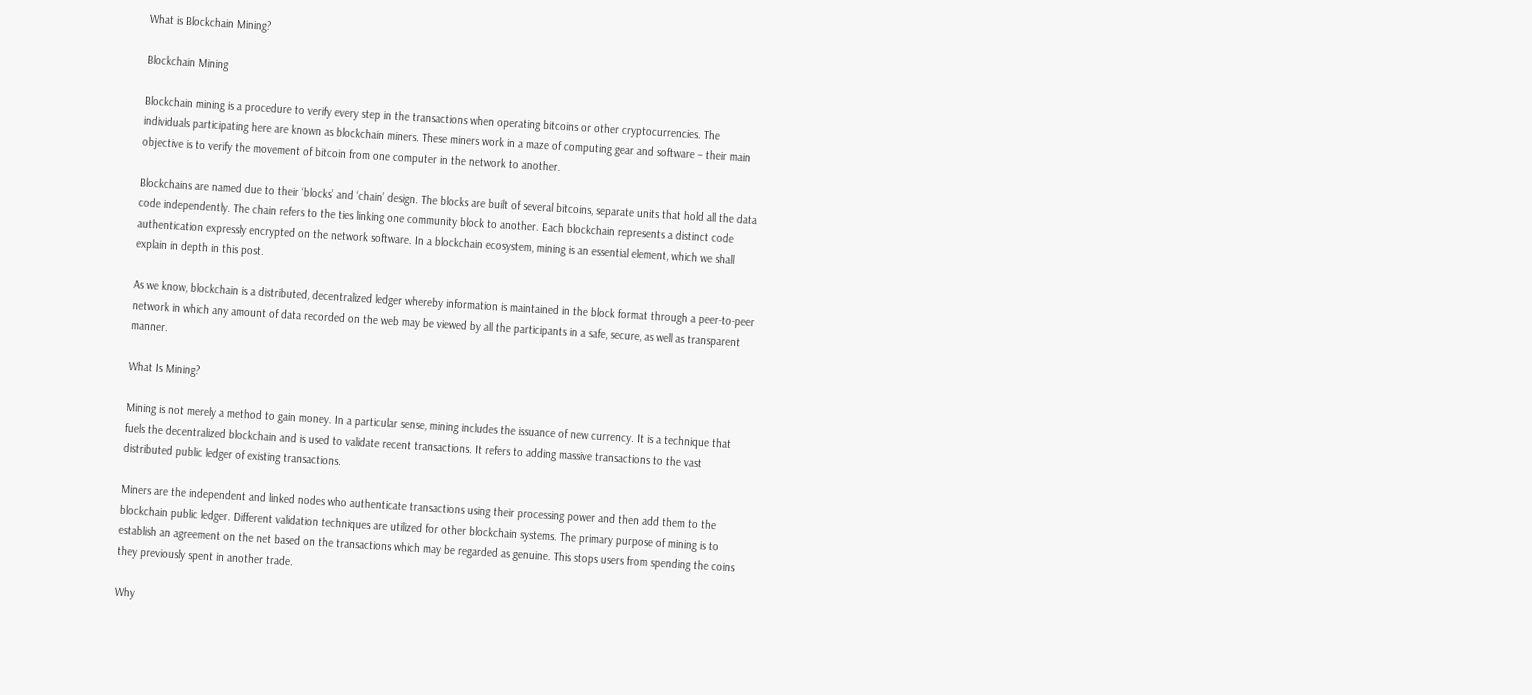What is Blockchain Mining?

Blockchain Mining

Blockchain mining is a procedure to verify every step in the transactions when operating bitcoins or other cryptocurrencies. The individuals participating here are known as blockchain miners. These miners work in a maze of computing gear and software – their main objective is to verify the movement of bitcoin from one computer in the network to another.

Blockchains are named due to their ‘blocks’ and ‘chain’ design. The blocks are built of several bitcoins, separate units that hold all the data code independently. The chain refers to the ties linking one community block to another. Each blockchain represents a distinct code authentication expressly encrypted on the network software. In a blockchain ecosystem, mining is an essential element, which we shall explain in depth in this post.

As we know, blockchain is a distributed, decentralized ledger whereby information is maintained in the block format through a peer-to-peer network in which any amount of data recorded on the web may be viewed by all the participants in a safe, secure, as well as transparent manner.

What Is Mining?

Mining is not merely a method to gain money. In a particular sense, mining includes the issuance of new currency. It is a technique that fuels the decentralized blockchain and is used to validate recent transactions. It refers to adding massive transactions to the vast distributed public ledger of existing transactions.

Miners are the independent and linked nodes who authenticate transactions using their processing power and then add them to the blockchain public ledger. Different validation techniques are utilized for other blockchain systems. The primary purpose of mining is to establish an agreement on the net based on the transactions which may be regarded as genuine. This stops users from spending the coins they previously spent in another trade.

Why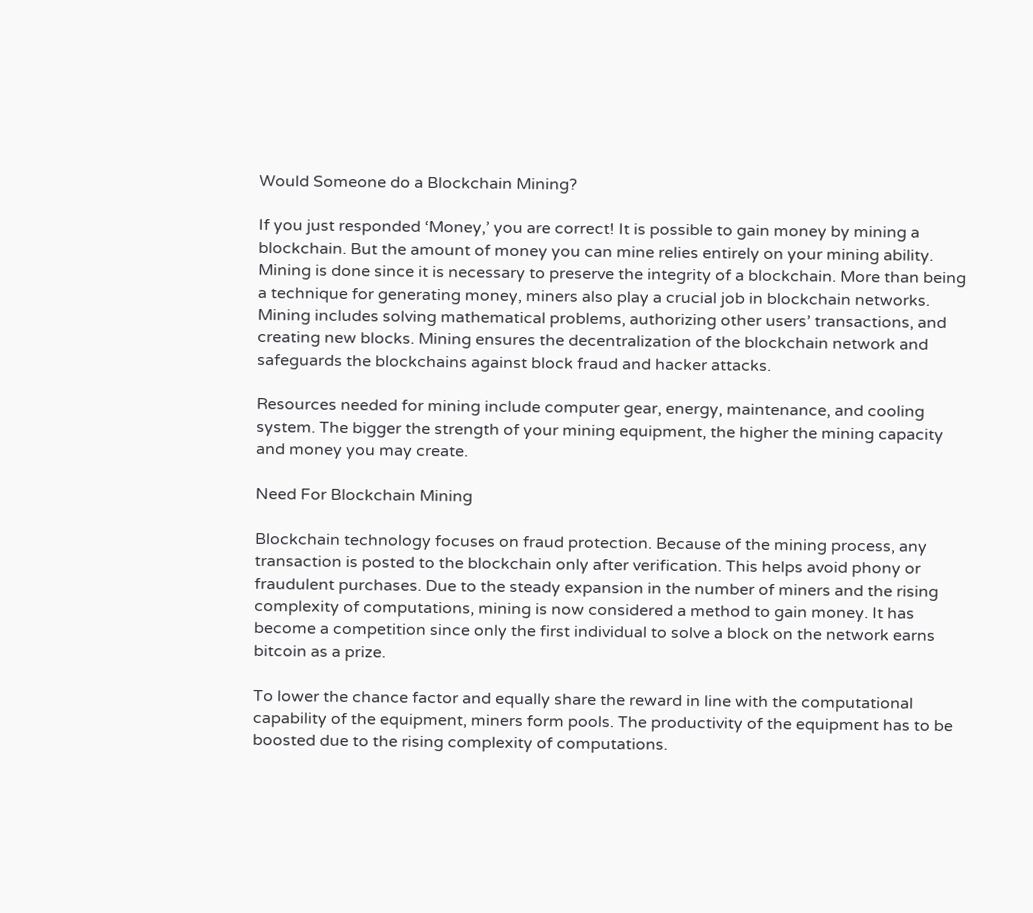Would Someone do a Blockchain Mining?

If you just responded ‘Money,’ you are correct! It is possible to gain money by mining a blockchain. But the amount of money you can mine relies entirely on your mining ability. Mining is done since it is necessary to preserve the integrity of a blockchain. More than being a technique for generating money, miners also play a crucial job in blockchain networks. Mining includes solving mathematical problems, authorizing other users’ transactions, and creating new blocks. Mining ensures the decentralization of the blockchain network and safeguards the blockchains against block fraud and hacker attacks.

Resources needed for mining include computer gear, energy, maintenance, and cooling system. The bigger the strength of your mining equipment, the higher the mining capacity and money you may create.

Need For Blockchain Mining

Blockchain technology focuses on fraud protection. Because of the mining process, any transaction is posted to the blockchain only after verification. This helps avoid phony or fraudulent purchases. Due to the steady expansion in the number of miners and the rising complexity of computations, mining is now considered a method to gain money. It has become a competition since only the first individual to solve a block on the network earns bitcoin as a prize.

To lower the chance factor and equally share the reward in line with the computational capability of the equipment, miners form pools. The productivity of the equipment has to be boosted due to the rising complexity of computations.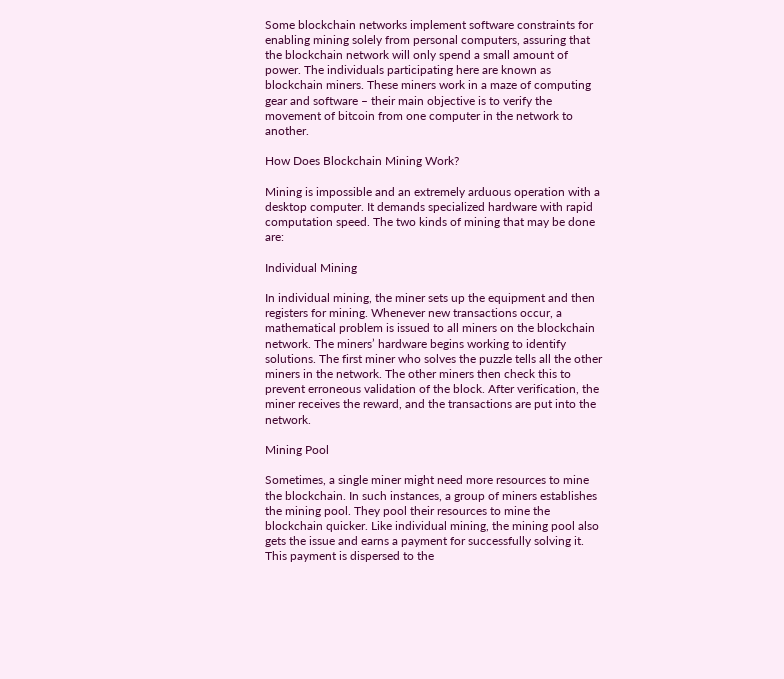Some blockchain networks implement software constraints for enabling mining solely from personal computers, assuring that the blockchain network will only spend a small amount of power. The individuals participating here are known as blockchain miners. These miners work in a maze of computing gear and software – their main objective is to verify the movement of bitcoin from one computer in the network to another.

How Does Blockchain Mining Work?

Mining is impossible and an extremely arduous operation with a desktop computer. It demands specialized hardware with rapid computation speed. The two kinds of mining that may be done are:

Individual Mining

In individual mining, the miner sets up the equipment and then registers for mining. Whenever new transactions occur, a mathematical problem is issued to all miners on the blockchain network. The miners’ hardware begins working to identify solutions. The first miner who solves the puzzle tells all the other miners in the network. The other miners then check this to prevent erroneous validation of the block. After verification, the miner receives the reward, and the transactions are put into the network.

Mining Pool

Sometimes, a single miner might need more resources to mine the blockchain. In such instances, a group of miners establishes the mining pool. They pool their resources to mine the blockchain quicker. Like individual mining, the mining pool also gets the issue and earns a payment for successfully solving it. This payment is dispersed to the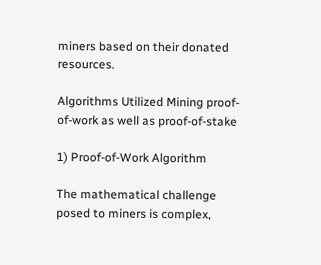miners based on their donated resources.

Algorithms Utilized Mining proof-of-work as well as proof-of-stake

1) Proof-of-Work Algorithm

The mathematical challenge posed to miners is complex,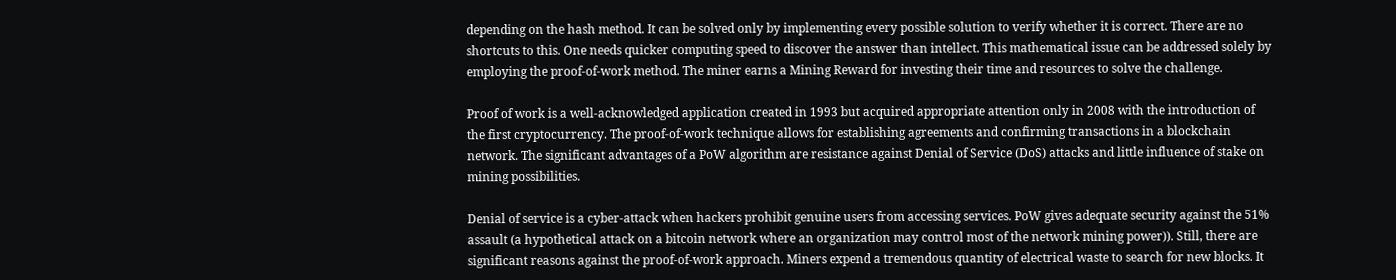depending on the hash method. It can be solved only by implementing every possible solution to verify whether it is correct. There are no shortcuts to this. One needs quicker computing speed to discover the answer than intellect. This mathematical issue can be addressed solely by employing the proof-of-work method. The miner earns a Mining Reward for investing their time and resources to solve the challenge.

Proof of work is a well-acknowledged application created in 1993 but acquired appropriate attention only in 2008 with the introduction of the first cryptocurrency. The proof-of-work technique allows for establishing agreements and confirming transactions in a blockchain network. The significant advantages of a PoW algorithm are resistance against Denial of Service (DoS) attacks and little influence of stake on mining possibilities.

Denial of service is a cyber-attack when hackers prohibit genuine users from accessing services. PoW gives adequate security against the 51% assault (a hypothetical attack on a bitcoin network where an organization may control most of the network mining power)). Still, there are significant reasons against the proof-of-work approach. Miners expend a tremendous quantity of electrical waste to search for new blocks. It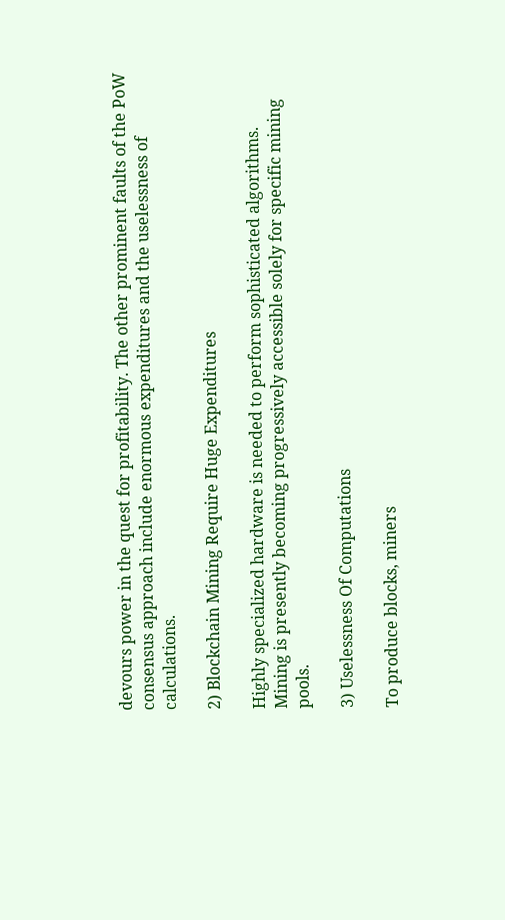devours power in the quest for profitability. The other prominent faults of the PoW consensus approach include enormous expenditures and the uselessness of calculations.

2) Blockchain Mining Require Huge Expenditures

Highly specialized hardware is needed to perform sophisticated algorithms. Mining is presently becoming progressively accessible solely for specific mining pools.

3) Uselessness Of Computations

To produce blocks, miners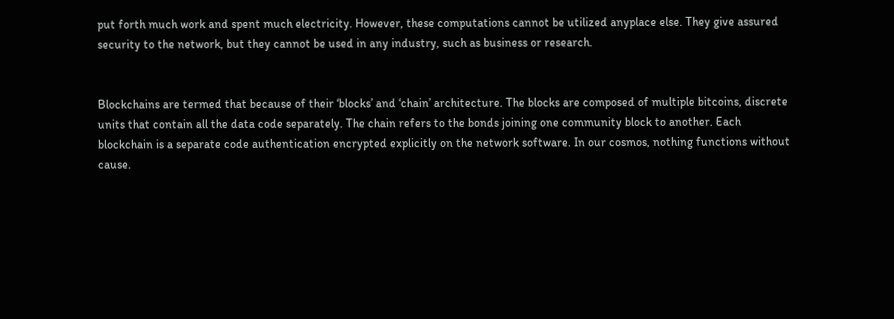put forth much work and spent much electricity. However, these computations cannot be utilized anyplace else. They give assured security to the network, but they cannot be used in any industry, such as business or research.


Blockchains are termed that because of their ‘blocks’ and ‘chain’ architecture. The blocks are composed of multiple bitcoins, discrete units that contain all the data code separately. The chain refers to the bonds joining one community block to another. Each blockchain is a separate code authentication encrypted explicitly on the network software. In our cosmos, nothing functions without cause.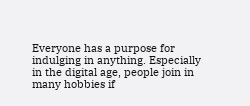Everyone has a purpose for indulging in anything. Especially in the digital age, people join in many hobbies if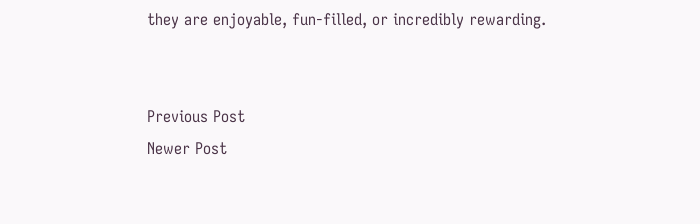they are enjoyable, fun-filled, or incredibly rewarding.


Previous Post
Newer Post